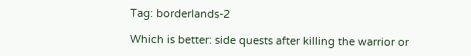Tag: borderlands-2

Which is better: side quests after killing the warrior or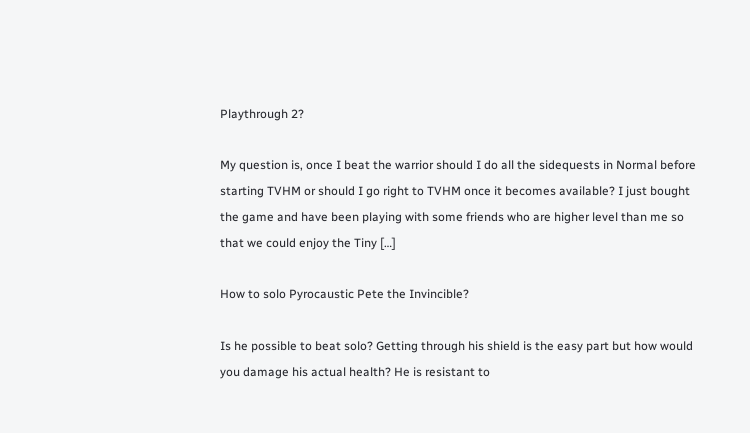Playthrough 2?

My question is, once I beat the warrior should I do all the sidequests in Normal before starting TVHM or should I go right to TVHM once it becomes available? I just bought the game and have been playing with some friends who are higher level than me so that we could enjoy the Tiny […]

How to solo Pyrocaustic Pete the Invincible?

Is he possible to beat solo? Getting through his shield is the easy part but how would you damage his actual health? He is resistant to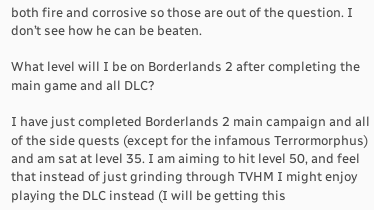both fire and corrosive so those are out of the question. I don’t see how he can be beaten.

What level will I be on Borderlands 2 after completing the main game and all DLC?

I have just completed Borderlands 2 main campaign and all of the side quests (except for the infamous Terrormorphus) and am sat at level 35. I am aiming to hit level 50, and feel that instead of just grinding through TVHM I might enjoy playing the DLC instead (I will be getting this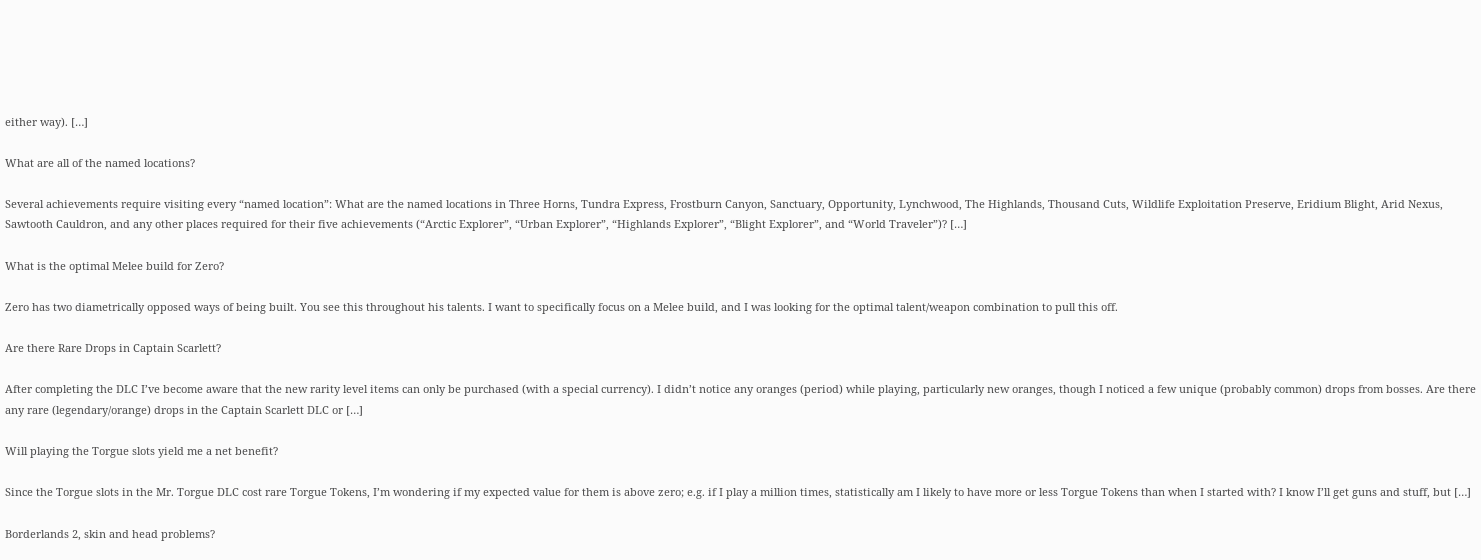either way). […]

What are all of the named locations?

Several achievements require visiting every “named location”: What are the named locations in Three Horns, Tundra Express, Frostburn Canyon, Sanctuary, Opportunity, Lynchwood, The Highlands, Thousand Cuts, Wildlife Exploitation Preserve, Eridium Blight, Arid Nexus, Sawtooth Cauldron, and any other places required for their five achievements (“Arctic Explorer”, “Urban Explorer”, “Highlands Explorer”, “Blight Explorer”, and “World Traveler”)? […]

What is the optimal Melee build for Zero?

Zero has two diametrically opposed ways of being built. You see this throughout his talents. I want to specifically focus on a Melee build, and I was looking for the optimal talent/weapon combination to pull this off.

Are there Rare Drops in Captain Scarlett?

After completing the DLC I’ve become aware that the new rarity level items can only be purchased (with a special currency). I didn’t notice any oranges (period) while playing, particularly new oranges, though I noticed a few unique (probably common) drops from bosses. Are there any rare (legendary/orange) drops in the Captain Scarlett DLC or […]

Will playing the Torgue slots yield me a net benefit?

Since the Torgue slots in the Mr. Torgue DLC cost rare Torgue Tokens, I’m wondering if my expected value for them is above zero; e.g. if I play a million times, statistically am I likely to have more or less Torgue Tokens than when I started with? I know I’ll get guns and stuff, but […]

Borderlands 2, skin and head problems?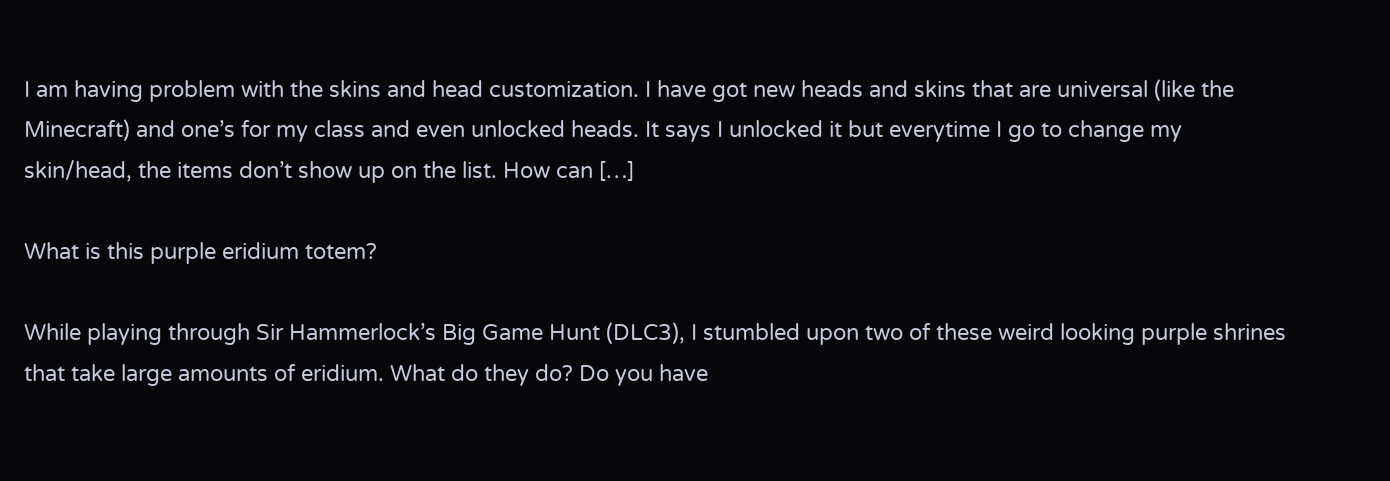I am having problem with the skins and head customization. I have got new heads and skins that are universal (like the Minecraft) and one’s for my class and even unlocked heads. It says I unlocked it but everytime I go to change my skin/head, the items don’t show up on the list. How can […]

What is this purple eridium totem?

While playing through Sir Hammerlock’s Big Game Hunt (DLC3), I stumbled upon two of these weird looking purple shrines that take large amounts of eridium. What do they do? Do you have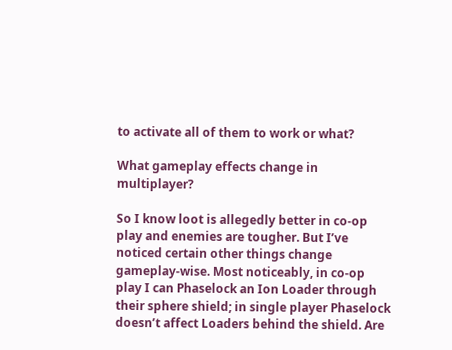to activate all of them to work or what?

What gameplay effects change in multiplayer?

So I know loot is allegedly better in co-op play and enemies are tougher. But I’ve noticed certain other things change gameplay-wise. Most noticeably, in co-op play I can Phaselock an Ion Loader through their sphere shield; in single player Phaselock doesn’t affect Loaders behind the shield. Are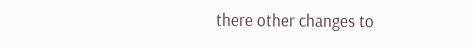there other changes to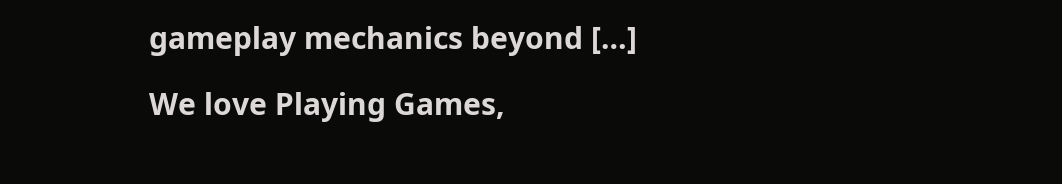gameplay mechanics beyond […]

We love Playing Games,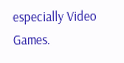especially Video Games.